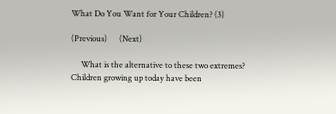What Do You Want for Your Children? (3)

(Previous)      (Next)

     What is the alternative to these two extremes? Children growing up today have been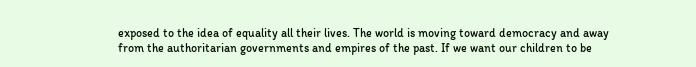exposed to the idea of equality all their lives. The world is moving toward democracy and away from the authoritarian governments and empires of the past. If we want our children to be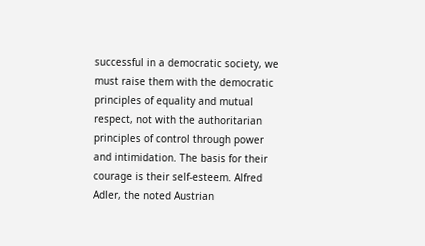successful in a democratic society, we must raise them with the democratic principles of equality and mutual respect, not with the authoritarian principles of control through power and intimidation. The basis for their courage is their self-esteem. Alfred Adler, the noted Austrian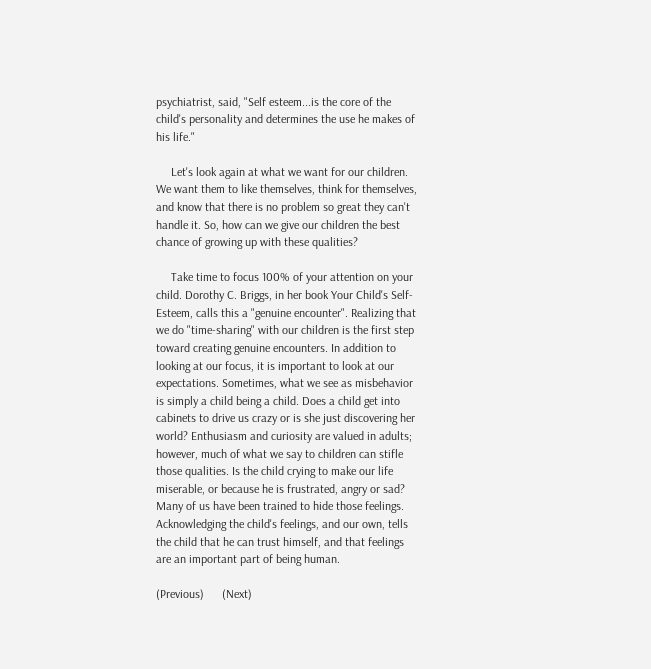psychiatrist, said, "Self esteem...is the core of the child's personality and determines the use he makes of his life."

     Let's look again at what we want for our children. We want them to like themselves, think for themselves, and know that there is no problem so great they can't handle it. So, how can we give our children the best chance of growing up with these qualities?

     Take time to focus 100% of your attention on your child. Dorothy C. Briggs, in her book Your Child's Self-Esteem, calls this a "genuine encounter". Realizing that we do "time-sharing" with our children is the first step toward creating genuine encounters. In addition to looking at our focus, it is important to look at our expectations. Sometimes, what we see as misbehavior is simply a child being a child. Does a child get into cabinets to drive us crazy or is she just discovering her world? Enthusiasm and curiosity are valued in adults; however, much of what we say to children can stifle those qualities. Is the child crying to make our life miserable, or because he is frustrated, angry or sad? Many of us have been trained to hide those feelings. Acknowledging the child's feelings, and our own, tells the child that he can trust himself, and that feelings are an important part of being human.

(Previous)      (Next)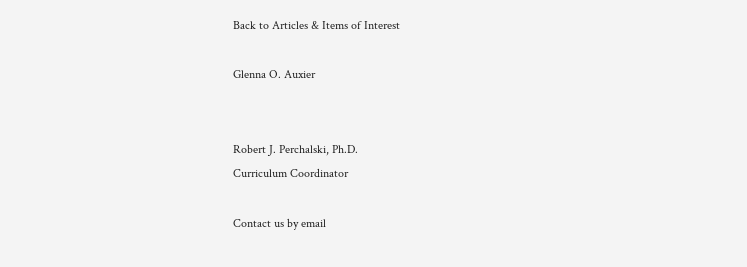Back to Articles & Items of Interest

Glenna O. Auxier


Robert J. Perchalski, Ph.D.
Curriculum Coordinator

Contact us by email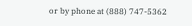or by phone at (888) 747-5362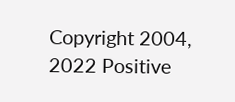Copyright 2004, 2022 Positive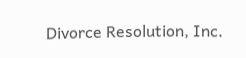Divorce Resolution, Inc.